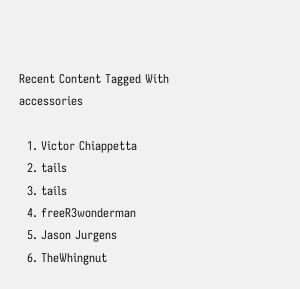Recent Content Tagged With accessories

  1. Victor Chiappetta
  2. tails
  3. tails
  4. freeR3wonderman
  5. Jason Jurgens
  6. TheWhingnut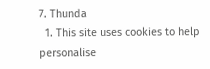7. Thunda
  1. This site uses cookies to help personalise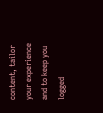content, tailor your experience and to keep you logged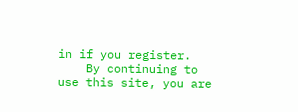in if you register.
    By continuing to use this site, you are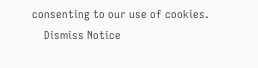consenting to our use of cookies.
    Dismiss Notice